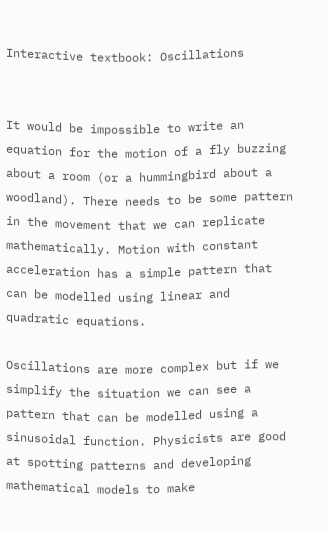Interactive textbook: Oscillations


It would be impossible to write an equation for the motion of a fly buzzing about a room (or a hummingbird about a woodland). There needs to be some pattern in the movement that we can replicate mathematically. Motion with constant acceleration has a simple pattern that can be modelled using linear and quadratic equations.

Oscillations are more complex but if we simplify the situation we can see a pattern that can be modelled using a sinusoidal function. Physicists are good at spotting patterns and developing mathematical models to make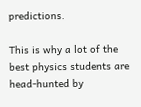predictions.

This is why a lot of the best physics students are head-hunted by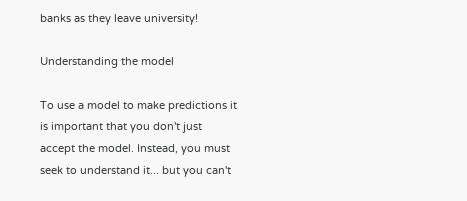banks as they leave university!

Understanding the model

To use a model to make predictions it is important that you don't just accept the model. Instead, you must seek to understand it... but you can't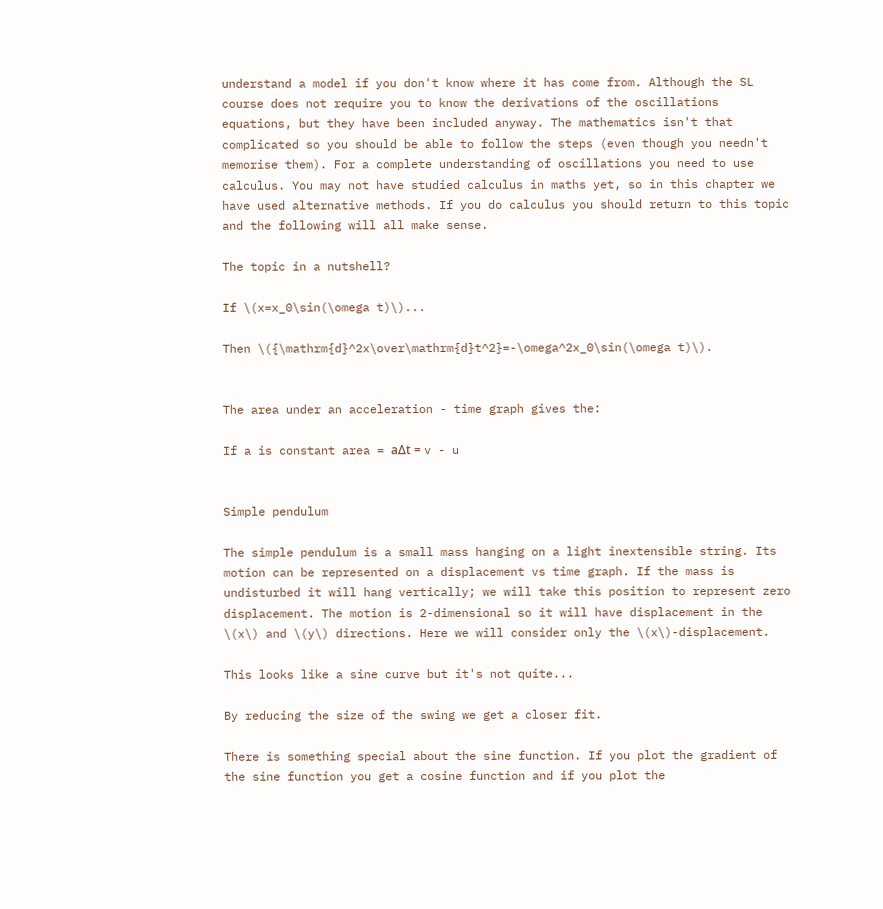understand a model if you don't know where it has come from. Although the SL course does not require you to know the derivations of the oscillations equations, but they have been included anyway. The mathematics isn't that complicated so you should be able to follow the steps (even though you needn't memorise them). For a complete understanding of oscillations you need to use calculus. You may not have studied calculus in maths yet, so in this chapter we have used alternative methods. If you do calculus you should return to this topic and the following will all make sense.

The topic in a nutshell?

If \(x=x_0\sin(\omega t)\)...

Then \({\mathrm{d}^2x\over\mathrm{d}t^2}=-\omega^2x_0\sin(\omega t)\).


The area under an acceleration - time graph gives the:

If a is constant area = aΔt = v - u


Simple pendulum

The simple pendulum is a small mass hanging on a light inextensible string. Its motion can be represented on a displacement vs time graph. If the mass is undisturbed it will hang vertically; we will take this position to represent zero displacement. The motion is 2-dimensional so it will have displacement in the \(x\) and \(y\) directions. Here we will consider only the \(x\)-displacement.

This looks like a sine curve but it's not quite...

By reducing the size of the swing we get a closer fit.

There is something special about the sine function. If you plot the gradient of the sine function you get a cosine function and if you plot the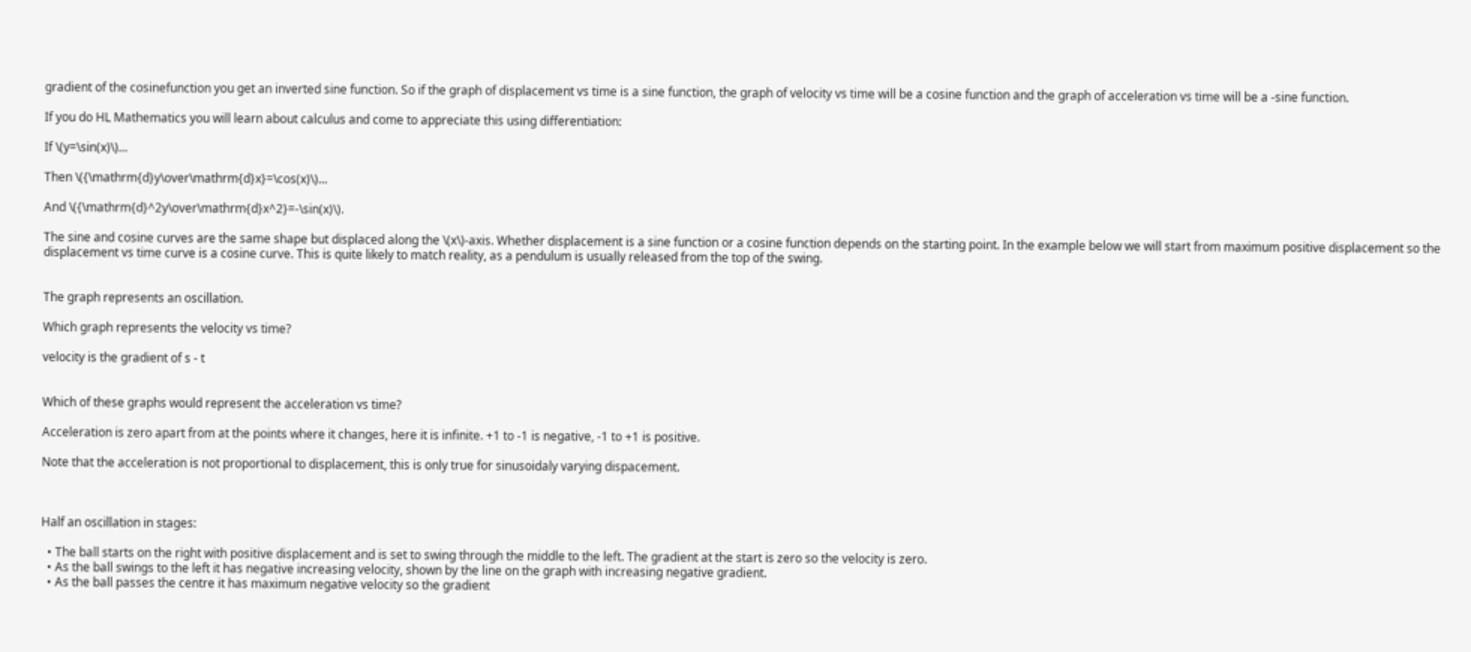gradient of the cosinefunction you get an inverted sine function. So if the graph of displacement vs time is a sine function, the graph of velocity vs time will be a cosine function and the graph of acceleration vs time will be a -sine function.

If you do HL Mathematics you will learn about calculus and come to appreciate this using differentiation:

If \(y=\sin(x)\)...

Then \({\mathrm{d}y\over\mathrm{d}x}=\cos(x)\)...

And \({\mathrm{d}^2y\over\mathrm{d}x^2}=-\sin(x)\).

The sine and cosine curves are the same shape but displaced along the \(x\)-axis. Whether displacement is a sine function or a cosine function depends on the starting point. In the example below we will start from maximum positive displacement so the displacement vs time curve is a cosine curve. This is quite likely to match reality, as a pendulum is usually released from the top of the swing.


The graph represents an oscillation.

Which graph represents the velocity vs time?

velocity is the gradient of s - t


Which of these graphs would represent the acceleration vs time?

Acceleration is zero apart from at the points where it changes, here it is infinite. +1 to -1 is negative, -1 to +1 is positive.

Note that the acceleration is not proportional to displacement, this is only true for sinusoidaly varying dispacement.



Half an oscillation in stages:

  • The ball starts on the right with positive displacement and is set to swing through the middle to the left. The gradient at the start is zero so the velocity is zero.
  • As the ball swings to the left it has negative increasing velocity, shown by the line on the graph with increasing negative gradient.
  • As the ball passes the centre it has maximum negative velocity so the gradient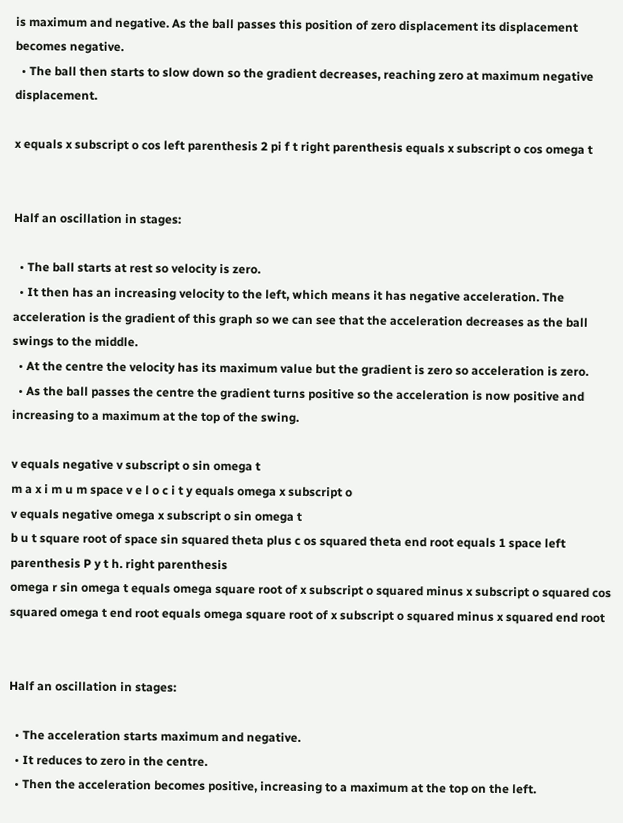is maximum and negative. As the ball passes this position of zero displacement its displacement becomes negative.
  • The ball then starts to slow down so the gradient decreases, reaching zero at maximum negative displacement.

x equals x subscript o cos left parenthesis 2 pi f t right parenthesis equals x subscript o cos omega t


Half an oscillation in stages:

  • The ball starts at rest so velocity is zero.
  • It then has an increasing velocity to the left, which means it has negative acceleration. The acceleration is the gradient of this graph so we can see that the acceleration decreases as the ball swings to the middle.
  • At the centre the velocity has its maximum value but the gradient is zero so acceleration is zero.
  • As the ball passes the centre the gradient turns positive so the acceleration is now positive and increasing to a maximum at the top of the swing.

v equals negative v subscript o sin omega t
m a x i m u m space v e l o c i t y equals omega x subscript o
v equals negative omega x subscript o sin omega t
b u t square root of space sin squared theta plus c os squared theta end root equals 1 space left parenthesis P y t h. right parenthesis
omega r sin omega t equals omega square root of x subscript o squared minus x subscript o squared cos squared omega t end root equals omega square root of x subscript o squared minus x squared end root


Half an oscillation in stages:

  • The acceleration starts maximum and negative.
  • It reduces to zero in the centre.
  • Then the acceleration becomes positive, increasing to a maximum at the top on the left.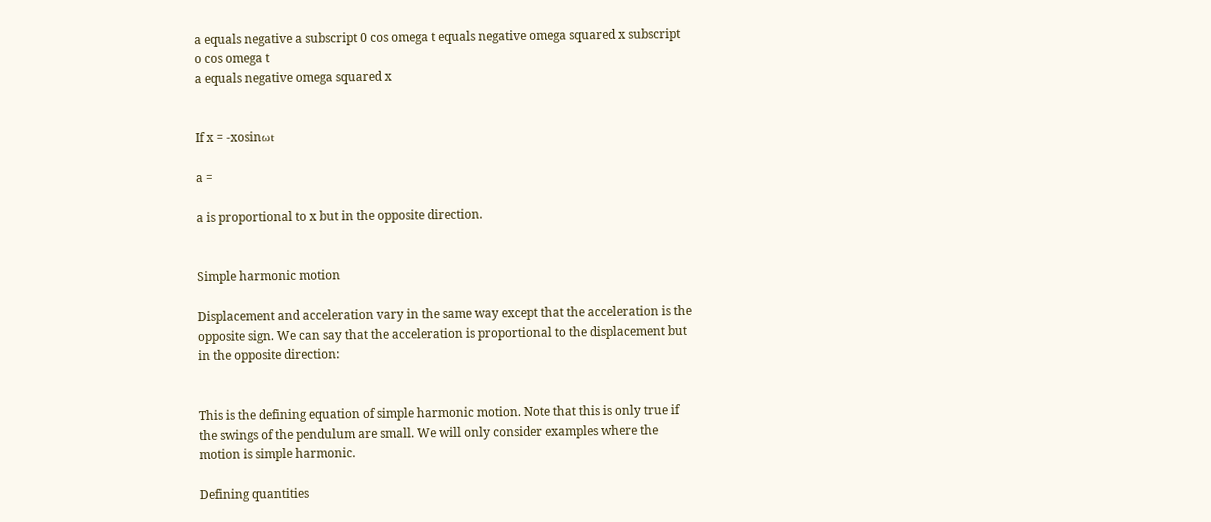a equals negative a subscript 0 cos omega t equals negative omega squared x subscript o cos omega t
a equals negative omega squared x


If x = -xosinωt

a =

a is proportional to x but in the opposite direction.


Simple harmonic motion

Displacement and acceleration vary in the same way except that the acceleration is the opposite sign. We can say that the acceleration is proportional to the displacement but in the opposite direction:


This is the defining equation of simple harmonic motion. Note that this is only true if the swings of the pendulum are small. We will only consider examples where the motion is simple harmonic.

Defining quantities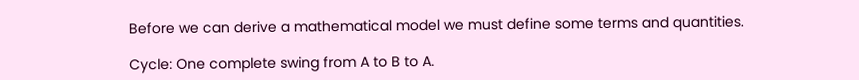Before we can derive a mathematical model we must define some terms and quantities.

Cycle: One complete swing from A to B to A.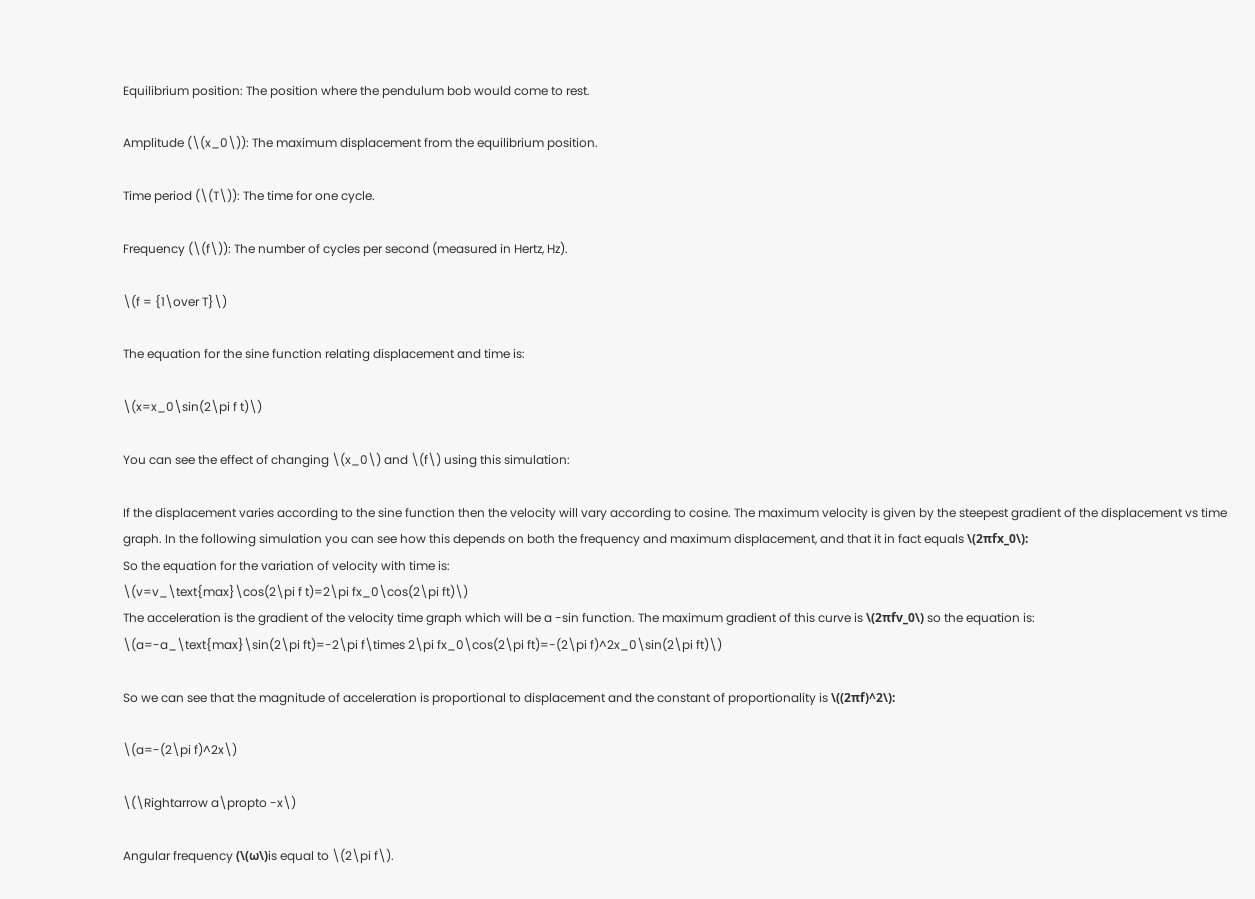Equilibrium position: The position where the pendulum bob would come to rest.

Amplitude (\(x_0\)): The maximum displacement from the equilibrium position.

Time period (\(T\)): The time for one cycle.

Frequency (\(f\)): The number of cycles per second (measured in Hertz, Hz).

\(f = {1\over T}\)

The equation for the sine function relating displacement and time is:

\(x=x_0\sin(2\pi f t)\)

You can see the effect of changing \(x_0\) and \(f\) using this simulation:

If the displacement varies according to the sine function then the velocity will vary according to cosine. The maximum velocity is given by the steepest gradient of the displacement vs time graph. In the following simulation you can see how this depends on both the frequency and maximum displacement, and that it in fact equals \(2πfx_0\):
So the equation for the variation of velocity with time is:
\(v=v_\text{max}\cos(2\pi f t)=2\pi fx_0\cos(2\pi ft)\)
The acceleration is the gradient of the velocity time graph which will be a -sin function. The maximum gradient of this curve is \(2πfv_0\) so the equation is:
\(a=-a_\text{max}\sin(2\pi ft)=-2\pi f\times 2\pi fx_0\cos(2\pi ft)=-(2\pi f)^2x_0\sin(2\pi ft)\)

So we can see that the magnitude of acceleration is proportional to displacement and the constant of proportionality is \((2πf)^2\):

\(a=-(2\pi f)^2x\)

\(\Rightarrow a\propto -x\)

Angular frequency (\(ω\)is equal to \(2\pi f\).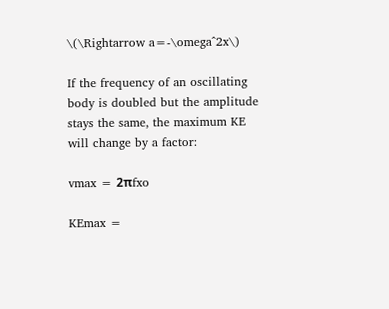\(\Rightarrow a=-\omega^2x\)

If the frequency of an oscillating body is doubled but the amplitude stays the same, the maximum KE will change by a factor:

vmax = 2πfxo

KEmax =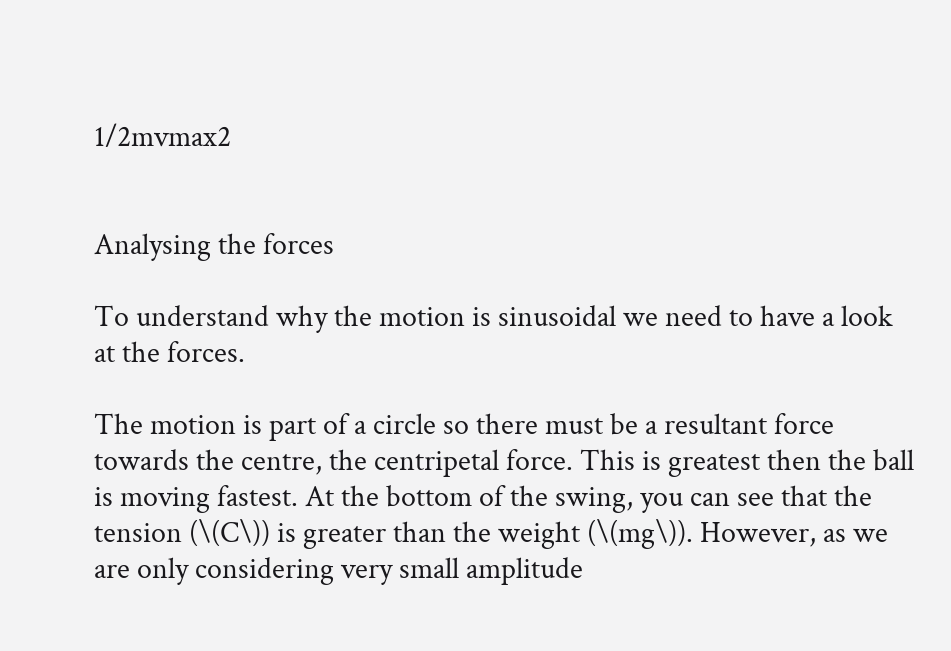1/2mvmax2


Analysing the forces

To understand why the motion is sinusoidal we need to have a look at the forces.

The motion is part of a circle so there must be a resultant force towards the centre, the centripetal force. This is greatest then the ball is moving fastest. At the bottom of the swing, you can see that the tension (\(C\)) is greater than the weight (\(mg\)). However, as we are only considering very small amplitude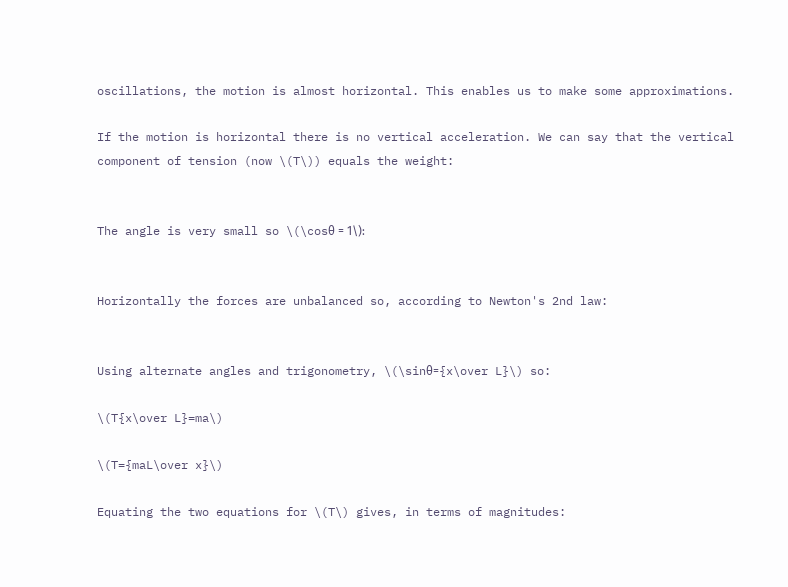oscillations, the motion is almost horizontal. This enables us to make some approximations.

If the motion is horizontal there is no vertical acceleration. We can say that the vertical component of tension (now \(T\)) equals the weight:


The angle is very small so \(\cosθ = 1\):


Horizontally the forces are unbalanced so, according to Newton's 2nd law:


Using alternate angles and trigonometry, \(\sinθ={x\over L}\) so:

\(T{x\over L}=ma\)

\(T={maL\over x}\)

Equating the two equations for \(T\) gives, in terms of magnitudes: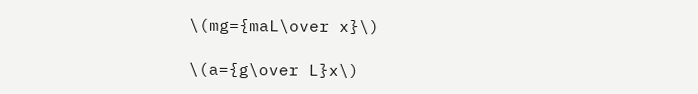\(mg={maL\over x}\)

\(a={g\over L}x\)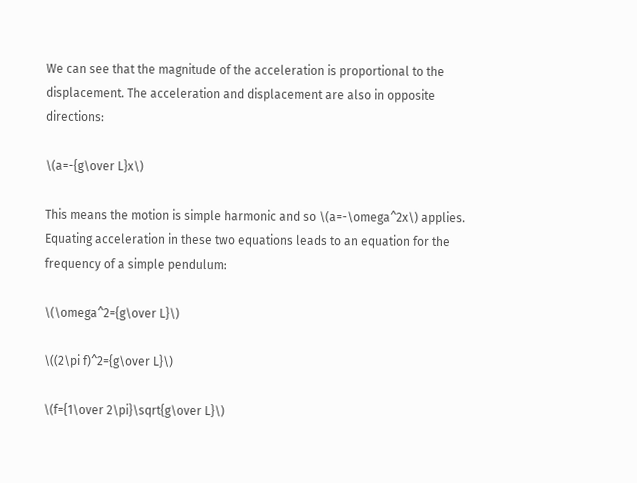We can see that the magnitude of the acceleration is proportional to the displacement. The acceleration and displacement are also in opposite directions:

\(a=-{g\over L}x\)

This means the motion is simple harmonic and so \(a=-\omega^2x\) applies. Equating acceleration in these two equations leads to an equation for the frequency of a simple pendulum:

\(\omega^2={g\over L}\)

\((2\pi f)^2={g\over L}\)

\(f={1\over 2\pi}\sqrt{g\over L}\)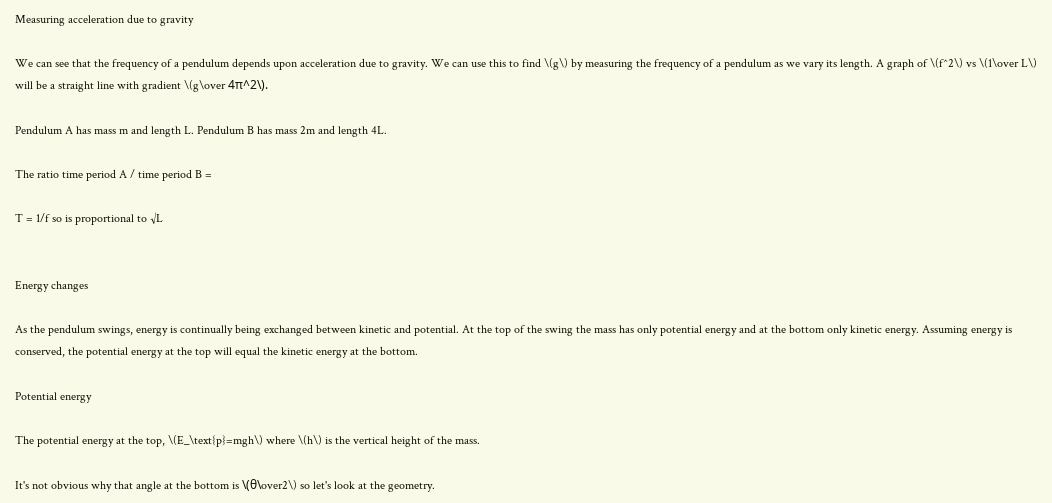Measuring acceleration due to gravity

We can see that the frequency of a pendulum depends upon acceleration due to gravity. We can use this to find \(g\) by measuring the frequency of a pendulum as we vary its length. A graph of \(f^2\) vs \(1\over L\) will be a straight line with gradient \(g\over 4π^2\).

Pendulum A has mass m and length L. Pendulum B has mass 2m and length 4L.

The ratio time period A / time period B =

T = 1/f so is proportional to √L


Energy changes

As the pendulum swings, energy is continually being exchanged between kinetic and potential. At the top of the swing the mass has only potential energy and at the bottom only kinetic energy. Assuming energy is conserved, the potential energy at the top will equal the kinetic energy at the bottom.

Potential energy

The potential energy at the top, \(E_\text{p}=mgh\) where \(h\) is the vertical height of the mass.

It's not obvious why that angle at the bottom is \(θ\over2\) so let's look at the geometry.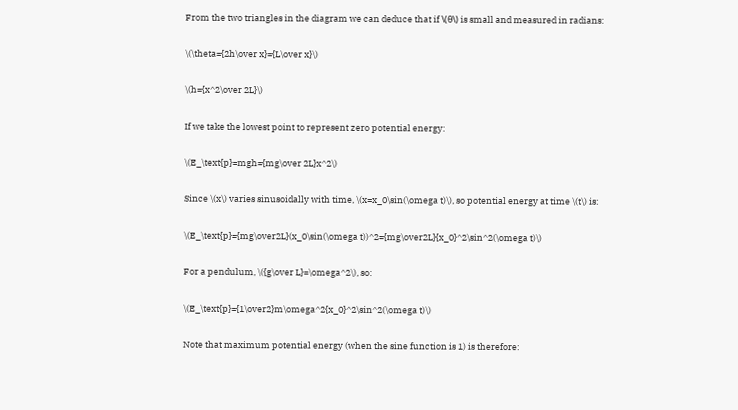From the two triangles in the diagram we can deduce that if \(θ\) is small and measured in radians:

\(\theta={2h\over x}={L\over x}\)

\(h={x^2\over 2L}\)

If we take the lowest point to represent zero potential energy:

\(E_\text{p}=mgh={mg\over 2L}x^2\)

Since \(x\) varies sinusoidally with time, \(x=x_0\sin(\omega t)\), so potential energy at time \(t\) is:

\(E_\text{p}={mg\over2L}(x_0\sin(\omega t))^2={mg\over2L}{x_0}^2\sin^2(\omega t)\)

For a pendulum, \({g\over L}=\omega^2\), so:

\(E_\text{p}={1\over2}m\omega^2{x_0}^2\sin^2(\omega t)\)

Note that maximum potential energy (when the sine function is 1) is therefore: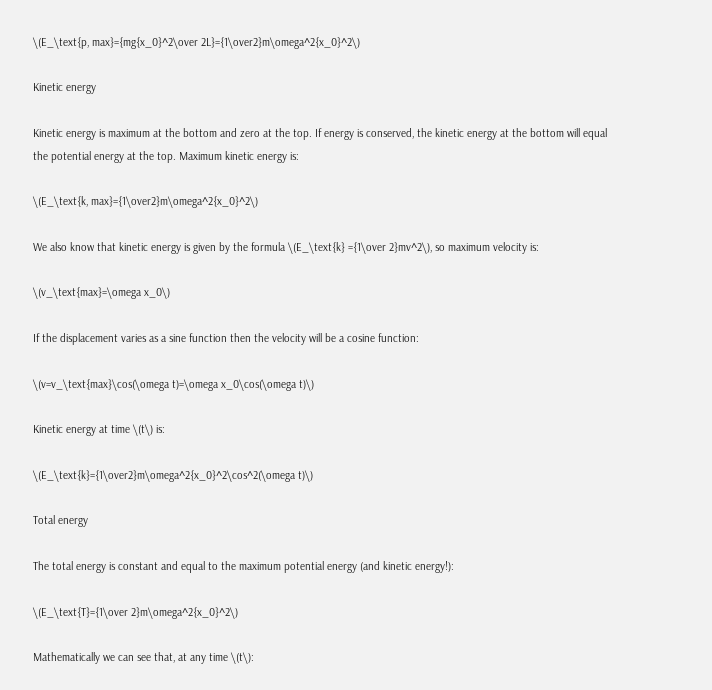\(E_\text{p, max}={mg{x_0}^2\over 2L}={1\over2}m\omega^2{x_0}^2\)

Kinetic energy

Kinetic energy is maximum at the bottom and zero at the top. If energy is conserved, the kinetic energy at the bottom will equal the potential energy at the top. Maximum kinetic energy is:

\(E_\text{k, max}={1\over2}m\omega^2{x_0}^2\)

We also know that kinetic energy is given by the formula \(E_\text{k} ={1\over 2}mv^2\), so maximum velocity is:

\(v_\text{max}=\omega x_0\)

If the displacement varies as a sine function then the velocity will be a cosine function:

\(v=v_\text{max}\cos(\omega t)=\omega x_0\cos(\omega t)\)

Kinetic energy at time \(t\) is:

\(E_\text{k}={1\over2}m\omega^2{x_0}^2\cos^2(\omega t)\)

Total energy

The total energy is constant and equal to the maximum potential energy (and kinetic energy!):

\(E_\text{T}={1\over 2}m\omega^2{x_0}^2\)

Mathematically we can see that, at any time \(t\):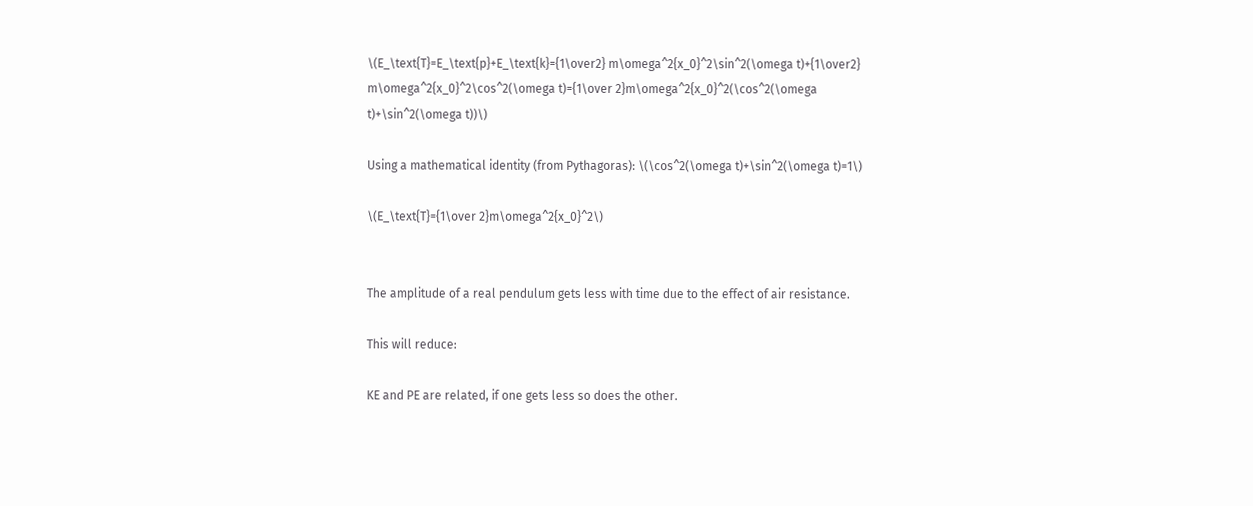\(E_\text{T}=E_\text{p}+E_\text{k}={1\over2} m\omega^2{x_0}^2\sin^2(\omega t)+{1\over2} m\omega^2{x_0}^2\cos^2(\omega t)={1\over 2}m\omega^2{x_0}^2(\cos^2(\omega t)+\sin^2(\omega t))\)

Using a mathematical identity (from Pythagoras): \(\cos^2(\omega t)+\sin^2(\omega t)=1\)

\(E_\text{T}={1\over 2}m\omega^2{x_0}^2\)


The amplitude of a real pendulum gets less with time due to the effect of air resistance.

This will reduce:

KE and PE are related, if one gets less so does the other.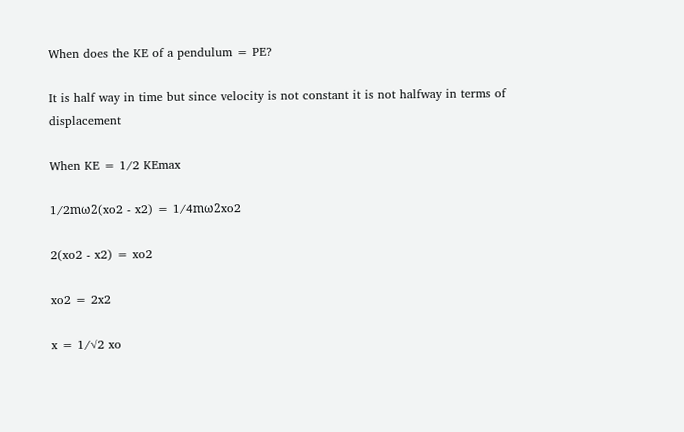When does the KE of a pendulum = PE?

It is half way in time but since velocity is not constant it is not halfway in terms of displacement

When KE = 1/2 KEmax

1/2mω2(xo2 - x2) = 1/4mω2xo2

2(xo2 - x2) = xo2

xo2 = 2x2

x = 1/√2 xo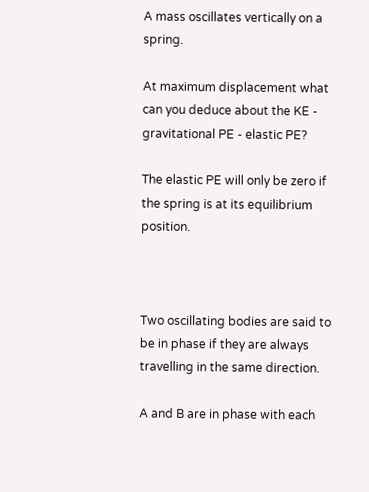A mass oscillates vertically on a spring.

At maximum displacement what can you deduce about the KE - gravitational PE - elastic PE?

The elastic PE will only be zero if the spring is at its equilibrium position.



Two oscillating bodies are said to be in phase if they are always travelling in the same direction.

A and B are in phase with each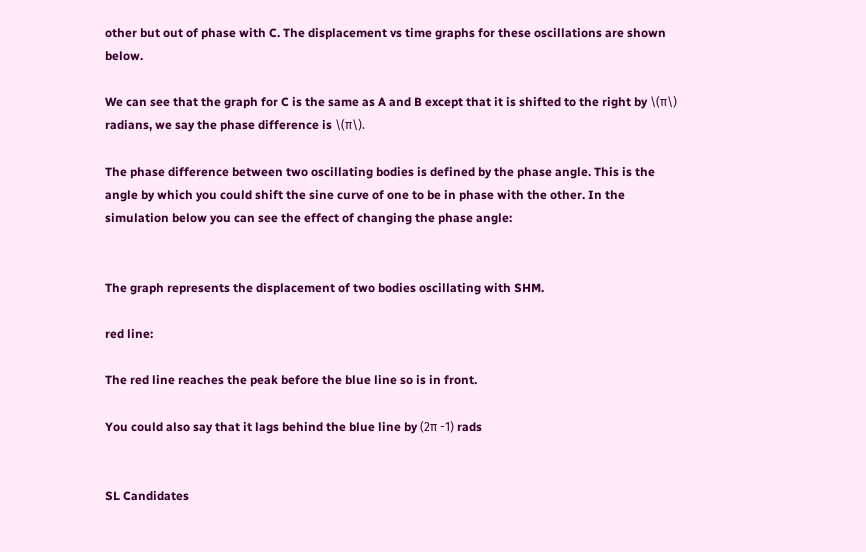other but out of phase with C. The displacement vs time graphs for these oscillations are shown below.

We can see that the graph for C is the same as A and B except that it is shifted to the right by \(π\) radians, we say the phase difference is \(π\).

The phase difference between two oscillating bodies is defined by the phase angle. This is the angle by which you could shift the sine curve of one to be in phase with the other. In the simulation below you can see the effect of changing the phase angle:


The graph represents the displacement of two bodies oscillating with SHM.

red line:

The red line reaches the peak before the blue line so is in front.

You could also say that it lags behind the blue line by (2π -1) rads


SL Candidates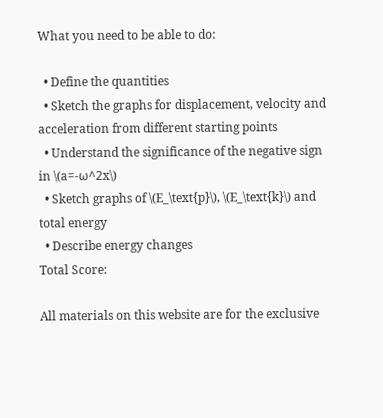What you need to be able to do:

  • Define the quantities
  • Sketch the graphs for displacement, velocity and acceleration from different starting points
  • Understand the significance of the negative sign in \(a=-ω^2x\)
  • Sketch graphs of \(E_\text{p}\), \(E_\text{k}\) and total energy
  • Describe energy changes
Total Score:

All materials on this website are for the exclusive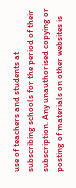use of teachers and students at subscribing schools for the period of their subscription. Any unauthorised copying or posting of materials on other websites is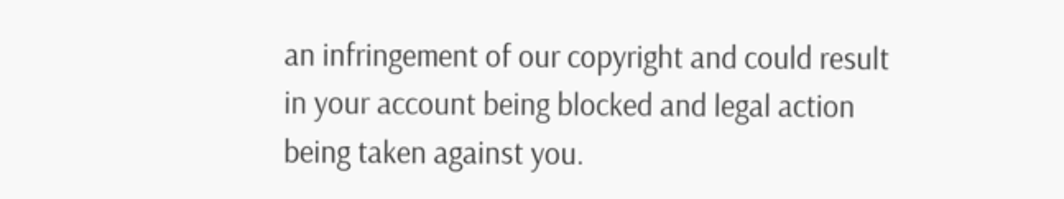an infringement of our copyright and could result in your account being blocked and legal action being taken against you.